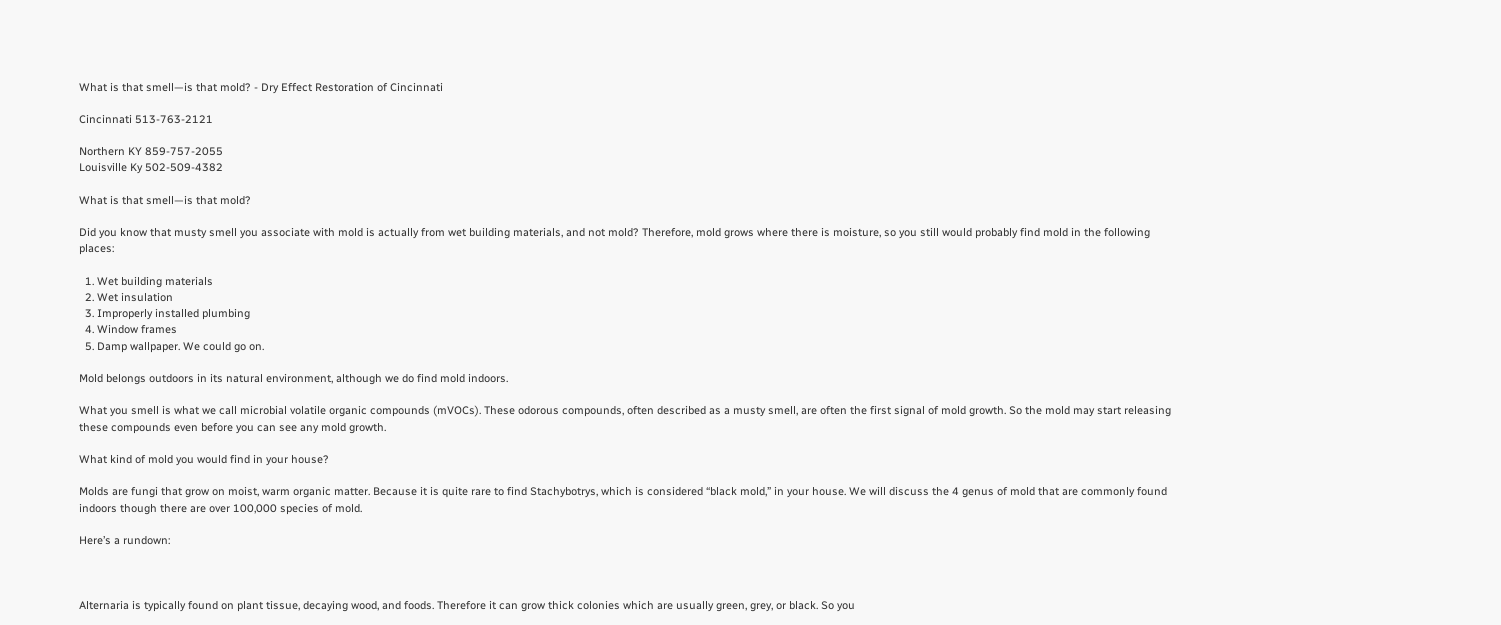What is that smell—is that mold? - Dry Effect Restoration of Cincinnati

Cincinnati 513-763-2121

Northern KY 859-757-2055
Louisville Ky 502-509-4382

What is that smell—is that mold?

Did you know that musty smell you associate with mold is actually from wet building materials, and not mold? Therefore, mold grows where there is moisture, so you still would probably find mold in the following places:

  1. Wet building materials
  2. Wet insulation
  3. Improperly installed plumbing
  4. Window frames
  5. Damp wallpaper. We could go on.

Mold belongs outdoors in its natural environment, although we do find mold indoors.

What you smell is what we call microbial volatile organic compounds (mVOCs). These odorous compounds, often described as a musty smell, are often the first signal of mold growth. So the mold may start releasing these compounds even before you can see any mold growth.

What kind of mold you would find in your house?

Molds are fungi that grow on moist, warm organic matter. Because it is quite rare to find Stachybotrys, which is considered “black mold,” in your house. We will discuss the 4 genus of mold that are commonly found indoors though there are over 100,000 species of mold.

Here’s a rundown:



Alternaria is typically found on plant tissue, decaying wood, and foods. Therefore it can grow thick colonies which are usually green, grey, or black. So you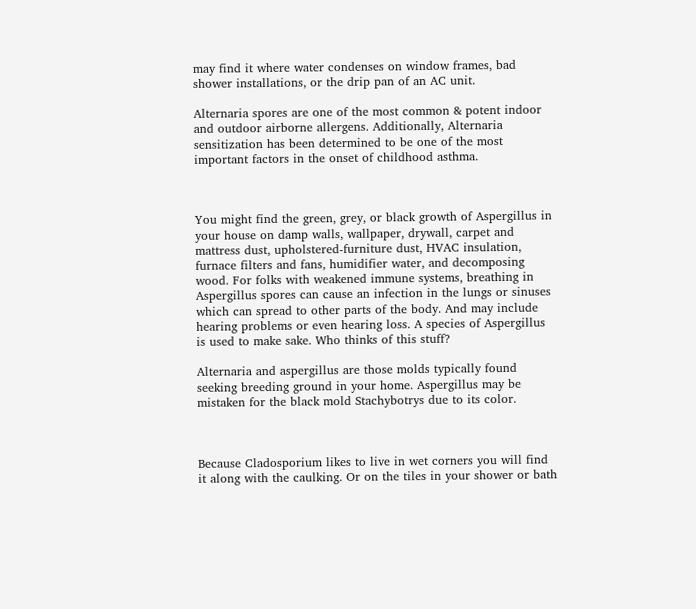may find it where water condenses on window frames, bad shower installations, or the drip pan of an AC unit.

Alternaria spores are one of the most common & potent indoor and outdoor airborne allergens. Additionally, Alternaria sensitization has been determined to be one of the most important factors in the onset of childhood asthma.



You might find the green, grey, or black growth of Aspergillus in your house on damp walls, wallpaper, drywall, carpet and mattress dust, upholstered-furniture dust, HVAC insulation, furnace filters and fans, humidifier water, and decomposing wood. For folks with weakened immune systems, breathing in Aspergillus spores can cause an infection in the lungs or sinuses which can spread to other parts of the body. And may include hearing problems or even hearing loss. A species of Aspergillus is used to make sake. Who thinks of this stuff?

Alternaria and aspergillus are those molds typically found seeking breeding ground in your home. Aspergillus may be mistaken for the black mold Stachybotrys due to its color.



Because Cladosporium likes to live in wet corners you will find it along with the caulking. Or on the tiles in your shower or bath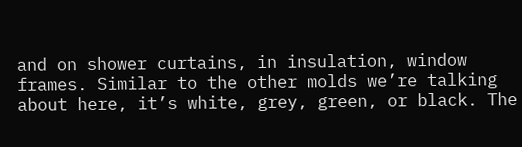and on shower curtains, in insulation, window frames. Similar to the other molds we’re talking about here, it’s white, grey, green, or black. The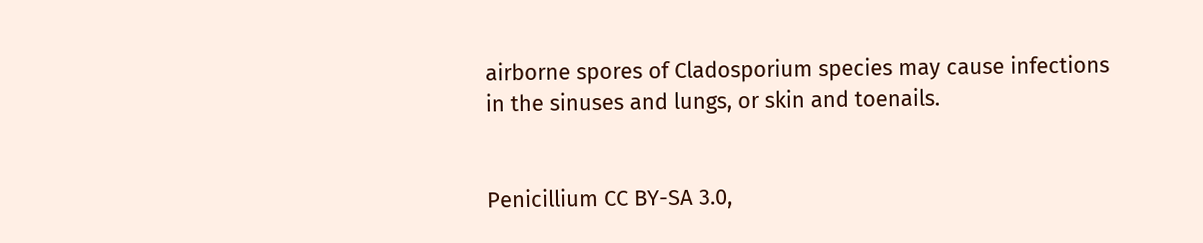airborne spores of Cladosporium species may cause infections in the sinuses and lungs, or skin and toenails.


Penicillium CC BY-SA 3.0,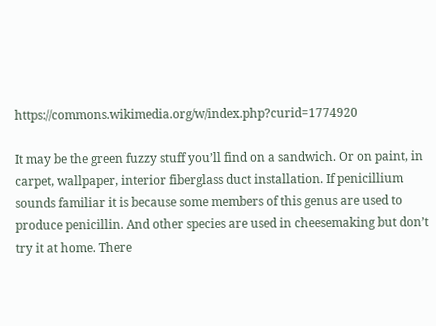https://commons.wikimedia.org/w/index.php?curid=1774920

It may be the green fuzzy stuff you’ll find on a sandwich. Or on paint, in carpet, wallpaper, interior fiberglass duct installation. If penicillium sounds familiar it is because some members of this genus are used to produce penicillin. And other species are used in cheesemaking but don’t try it at home. There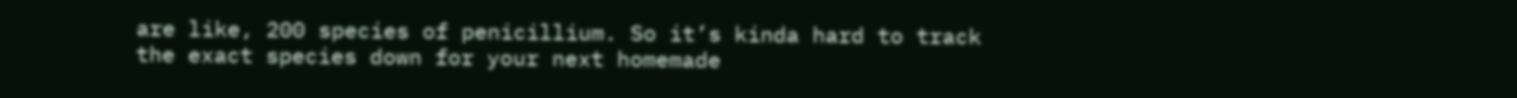are like, 200 species of penicillium. So it’s kinda hard to track the exact species down for your next homemade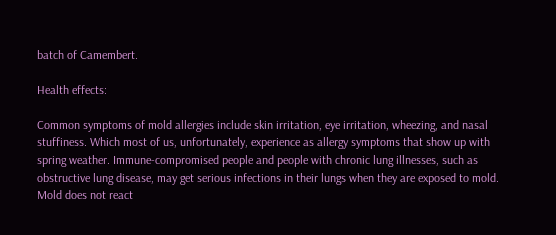batch of Camembert.

Health effects:

Common symptoms of mold allergies include skin irritation, eye irritation, wheezing, and nasal stuffiness. Which most of us, unfortunately, experience as allergy symptoms that show up with spring weather. Immune-compromised people and people with chronic lung illnesses, such as obstructive lung disease, may get serious infections in their lungs when they are exposed to mold. Mold does not react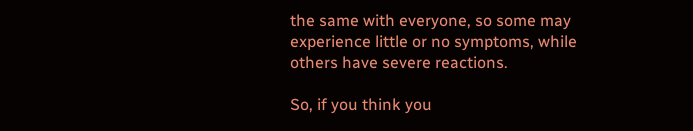the same with everyone, so some may experience little or no symptoms, while others have severe reactions.

So, if you think you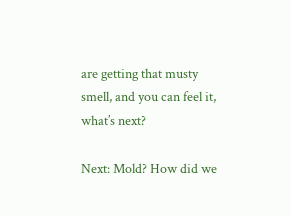are getting that musty smell, and you can feel it, what’s next?

Next: Mold? How did we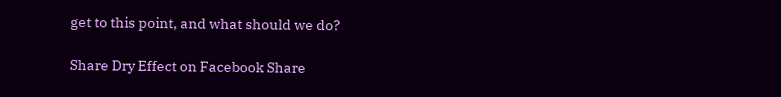get to this point, and what should we do?

Share Dry Effect on Facebook Share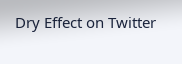Dry Effect on Twitter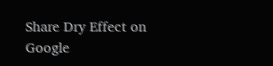Share Dry Effect on Google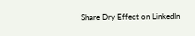Share Dry Effect on LinkedIn